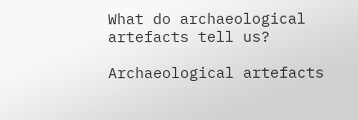What do archaeological artefacts tell us?

Archaeological artefacts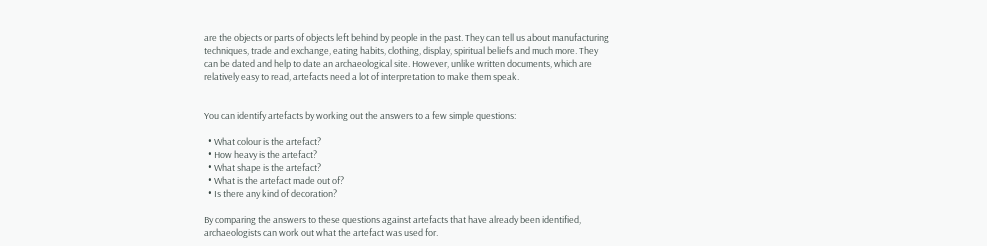are the objects or parts of objects left behind by people in the past. They can tell us about manufacturing techniques, trade and exchange, eating habits, clothing, display, spiritual beliefs and much more. They can be dated and help to date an archaeological site. However, unlike written documents, which are relatively easy to read, artefacts need a lot of interpretation to make them speak.


You can identify artefacts by working out the answers to a few simple questions:

  • What colour is the artefact?
  • How heavy is the artefact?
  • What shape is the artefact?
  • What is the artefact made out of?
  • Is there any kind of decoration?

By comparing the answers to these questions against artefacts that have already been identified, archaeologists can work out what the artefact was used for.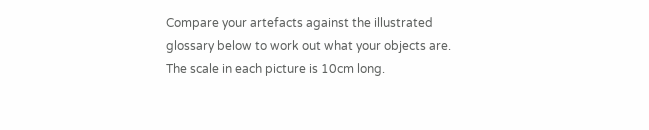Compare your artefacts against the illustrated glossary below to work out what your objects are. The scale in each picture is 10cm long.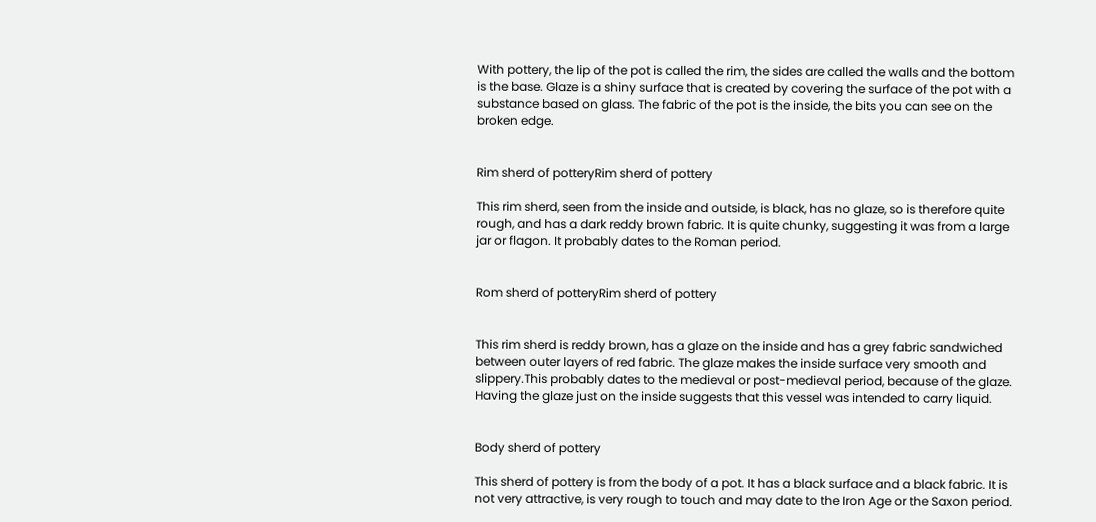With pottery, the lip of the pot is called the rim, the sides are called the walls and the bottom is the base. Glaze is a shiny surface that is created by covering the surface of the pot with a substance based on glass. The fabric of the pot is the inside, the bits you can see on the broken edge.


Rim sherd of potteryRim sherd of pottery

This rim sherd, seen from the inside and outside, is black, has no glaze, so is therefore quite rough, and has a dark reddy brown fabric. It is quite chunky, suggesting it was from a large jar or flagon. It probably dates to the Roman period.


Rom sherd of potteryRim sherd of pottery


This rim sherd is reddy brown, has a glaze on the inside and has a grey fabric sandwiched between outer layers of red fabric. The glaze makes the inside surface very smooth and slippery.This probably dates to the medieval or post-medieval period, because of the glaze. Having the glaze just on the inside suggests that this vessel was intended to carry liquid.


Body sherd of pottery

This sherd of pottery is from the body of a pot. It has a black surface and a black fabric. It is not very attractive, is very rough to touch and may date to the Iron Age or the Saxon period.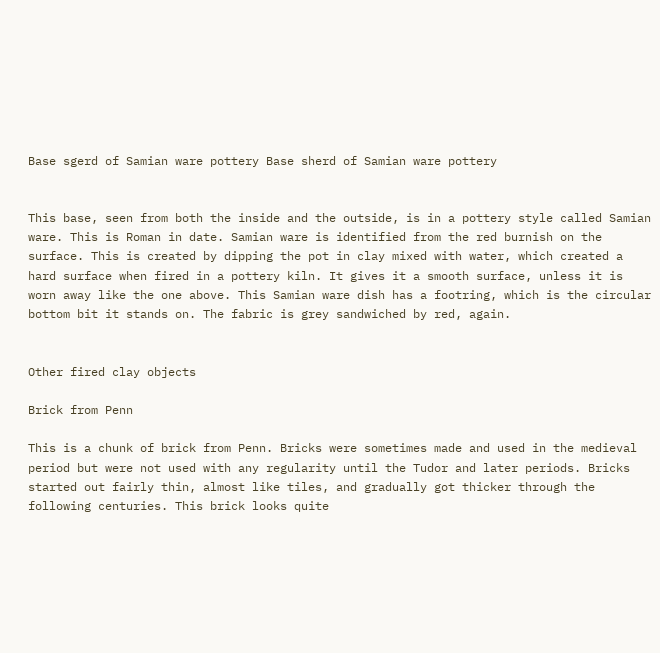Base sgerd of Samian ware pottery Base sherd of Samian ware pottery


This base, seen from both the inside and the outside, is in a pottery style called Samian ware. This is Roman in date. Samian ware is identified from the red burnish on the surface. This is created by dipping the pot in clay mixed with water, which created a hard surface when fired in a pottery kiln. It gives it a smooth surface, unless it is worn away like the one above. This Samian ware dish has a footring, which is the circular bottom bit it stands on. The fabric is grey sandwiched by red, again.


Other fired clay objects

Brick from Penn

This is a chunk of brick from Penn. Bricks were sometimes made and used in the medieval period but were not used with any regularity until the Tudor and later periods. Bricks started out fairly thin, almost like tiles, and gradually got thicker through the following centuries. This brick looks quite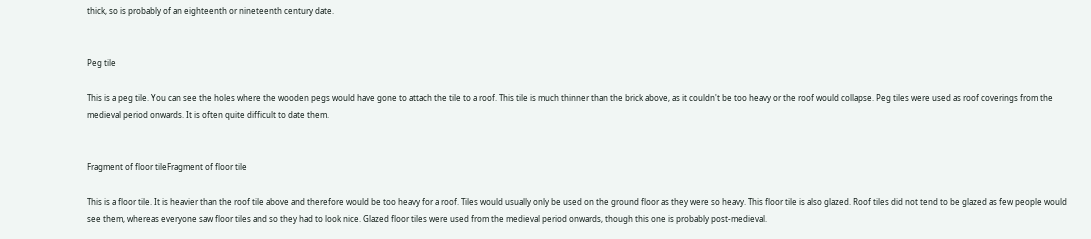thick, so is probably of an eighteenth or nineteenth century date.


Peg tile

This is a peg tile. You can see the holes where the wooden pegs would have gone to attach the tile to a roof. This tile is much thinner than the brick above, as it couldn't be too heavy or the roof would collapse. Peg tiles were used as roof coverings from the medieval period onwards. It is often quite difficult to date them.


Fragment of floor tileFragment of floor tile

This is a floor tile. It is heavier than the roof tile above and therefore would be too heavy for a roof. Tiles would usually only be used on the ground floor as they were so heavy. This floor tile is also glazed. Roof tiles did not tend to be glazed as few people would see them, whereas everyone saw floor tiles and so they had to look nice. Glazed floor tiles were used from the medieval period onwards, though this one is probably post-medieval.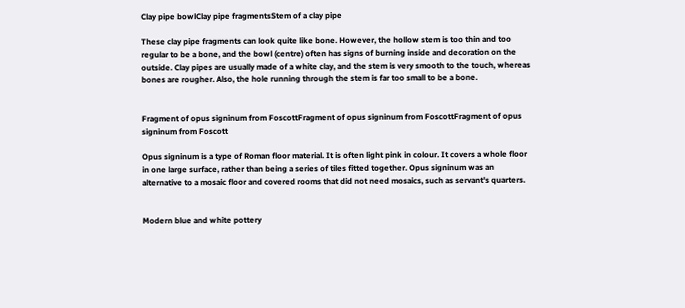Clay pipe bowlClay pipe fragmentsStem of a clay pipe

These clay pipe fragments can look quite like bone. However, the hollow stem is too thin and too regular to be a bone, and the bowl (centre) often has signs of burning inside and decoration on the outside. Clay pipes are usually made of a white clay, and the stem is very smooth to the touch, whereas bones are rougher. Also, the hole running through the stem is far too small to be a bone.


Fragment of opus signinum from FoscottFragment of opus signinum from FoscottFragment of opus signinum from Foscott

Opus signinum is a type of Roman floor material. It is often light pink in colour. It covers a whole floor in one large surface, rather than being a series of tiles fitted together. Opus signinum was an alternative to a mosaic floor and covered rooms that did not need mosaics, such as servant's quarters.


Modern blue and white pottery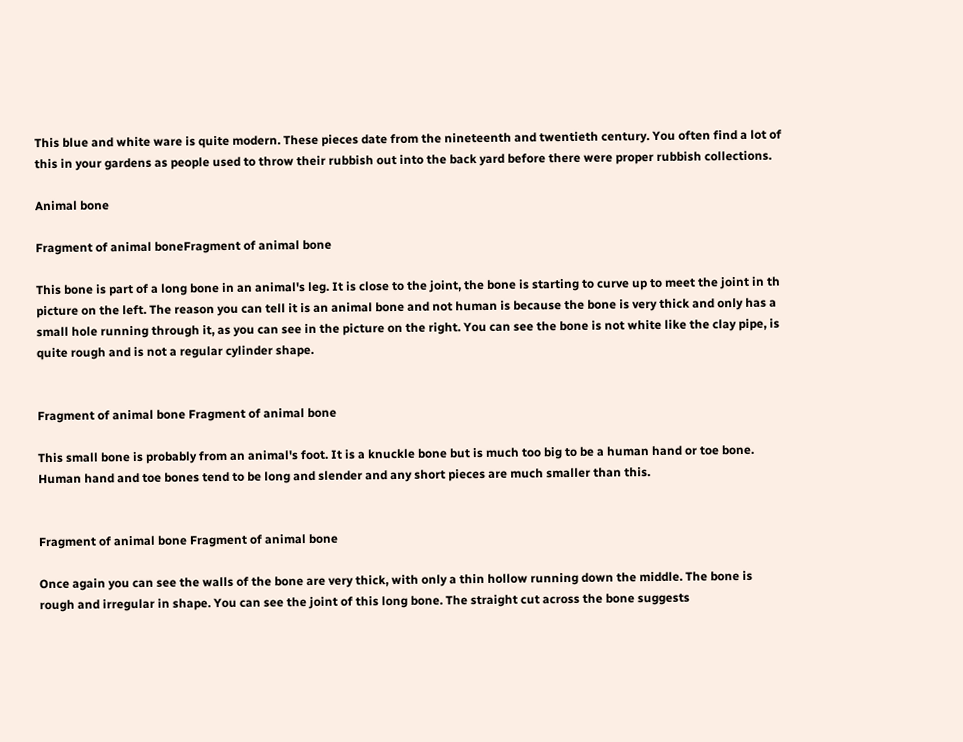This blue and white ware is quite modern. These pieces date from the nineteenth and twentieth century. You often find a lot of this in your gardens as people used to throw their rubbish out into the back yard before there were proper rubbish collections.

Animal bone

Fragment of animal boneFragment of animal bone

This bone is part of a long bone in an animal's leg. It is close to the joint, the bone is starting to curve up to meet the joint in th picture on the left. The reason you can tell it is an animal bone and not human is because the bone is very thick and only has a small hole running through it, as you can see in the picture on the right. You can see the bone is not white like the clay pipe, is quite rough and is not a regular cylinder shape.


Fragment of animal bone Fragment of animal bone

This small bone is probably from an animal's foot. It is a knuckle bone but is much too big to be a human hand or toe bone. Human hand and toe bones tend to be long and slender and any short pieces are much smaller than this.


Fragment of animal bone Fragment of animal bone

Once again you can see the walls of the bone are very thick, with only a thin hollow running down the middle. The bone is rough and irregular in shape. You can see the joint of this long bone. The straight cut across the bone suggests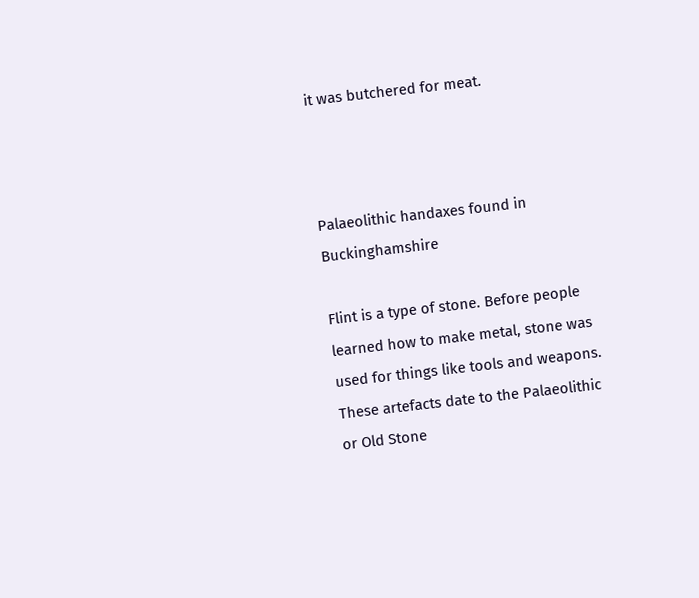it was butchered for meat.



Palaeolithic handaxes found in Buckinghamshire

Flint is a type of stone. Before people learned how to make metal, stone was used for things like tools and weapons. These artefacts date to the Palaeolithic or Old Stone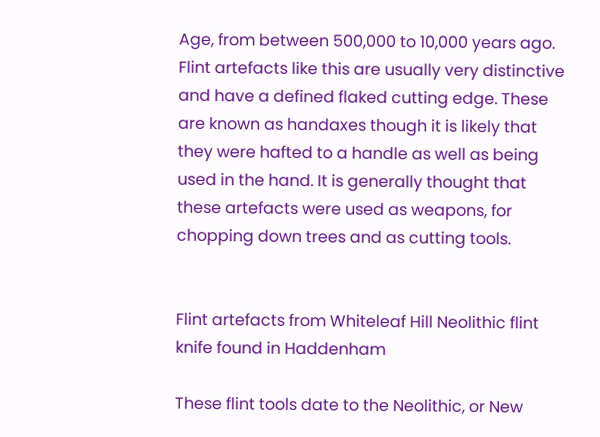Age, from between 500,000 to 10,000 years ago. Flint artefacts like this are usually very distinctive and have a defined flaked cutting edge. These are known as handaxes though it is likely that they were hafted to a handle as well as being used in the hand. It is generally thought that these artefacts were used as weapons, for chopping down trees and as cutting tools.


Flint artefacts from Whiteleaf Hill Neolithic flint knife found in Haddenham

These flint tools date to the Neolithic, or New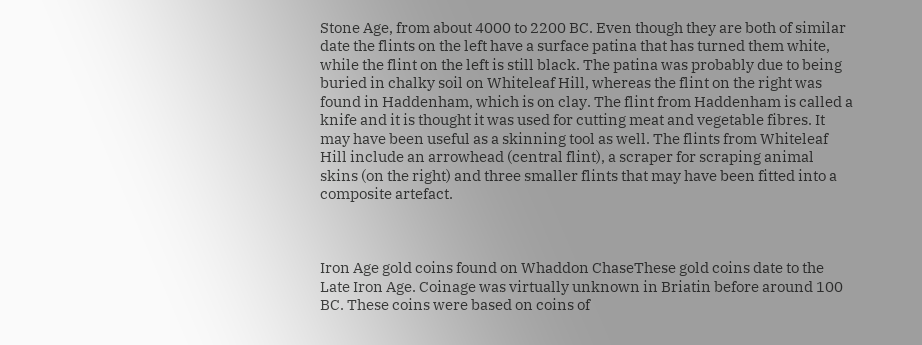Stone Age, from about 4000 to 2200 BC. Even though they are both of similar date the flints on the left have a surface patina that has turned them white, while the flint on the left is still black. The patina was probably due to being buried in chalky soil on Whiteleaf Hill, whereas the flint on the right was found in Haddenham, which is on clay. The flint from Haddenham is called a knife and it is thought it was used for cutting meat and vegetable fibres. It may have been useful as a skinning tool as well. The flints from Whiteleaf Hill include an arrowhead (central flint), a scraper for scraping animal skins (on the right) and three smaller flints that may have been fitted into a composite artefact.



Iron Age gold coins found on Whaddon ChaseThese gold coins date to the Late Iron Age. Coinage was virtually unknown in Briatin before around 100 BC. These coins were based on coins of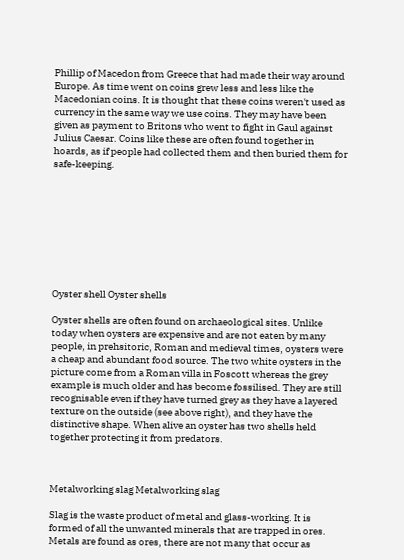Phillip of Macedon from Greece that had made their way around Europe. As time went on coins grew less and less like the Macedonian coins. It is thought that these coins weren't used as currency in the same way we use coins. They may have been given as payment to Britons who went to fight in Gaul against Julius Caesar. Coins like these are often found together in hoards, as if people had collected them and then buried them for safe-keeping.









Oyster shell Oyster shells

Oyster shells are often found on archaeological sites. Unlike today when oysters are expensive and are not eaten by many people, in prehsitoric, Roman and medieval times, oysters were a cheap and abundant food source. The two white oysters in the picture come from a Roman villa in Foscott whereas the grey example is much older and has become fossilised. They are still recognisable even if they have turned grey as they have a layered texture on the outside (see above right), and they have the distinctive shape. When alive an oyster has two shells held together protecting it from predators.



Metalworking slag Metalworking slag

Slag is the waste product of metal and glass-working. It is formed of all the unwanted minerals that are trapped in ores. Metals are found as ores, there are not many that occur as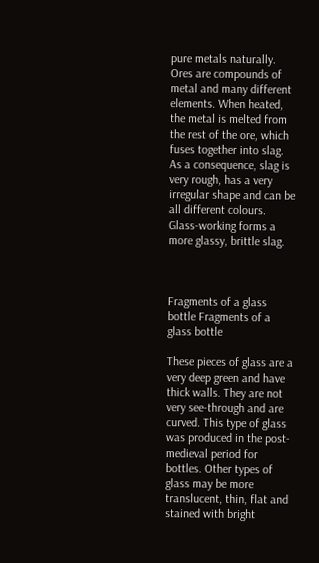pure metals naturally. Ores are compounds of metal and many different elements. When heated, the metal is melted from the rest of the ore, which fuses together into slag. As a consequence, slag is very rough, has a very irregular shape and can be all different colours. Glass-working forms a more glassy, brittle slag.



Fragments of a glass bottle Fragments of a glass bottle

These pieces of glass are a very deep green and have thick walls. They are not very see-through and are curved. This type of glass was produced in the post-medieval period for bottles. Other types of glass may be more translucent, thin, flat and stained with bright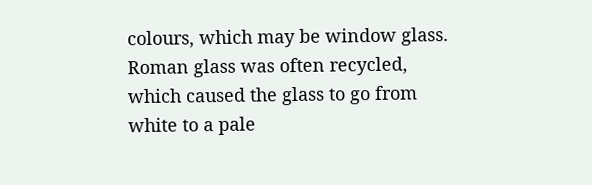colours, which may be window glass. Roman glass was often recycled, which caused the glass to go from white to a pale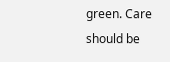green. Care should be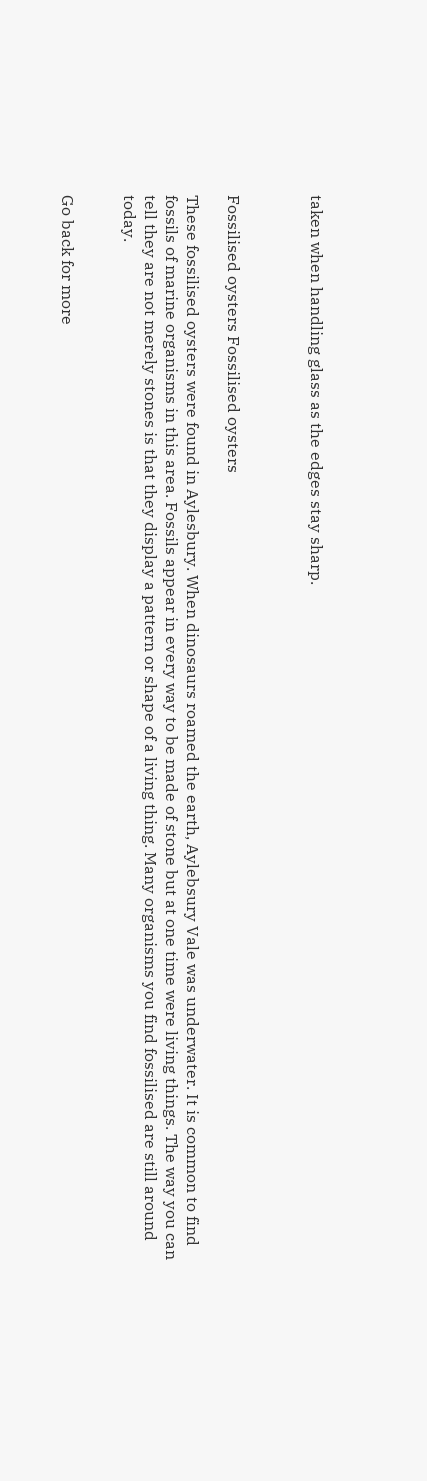taken when handling glass as the edges stay sharp.



Fossilised oysters Fossilised oysters

These fossilised oysters were found in Aylesbury. When dinosaurs roamed the earth, Aylebsury Vale was underwater. It is common to find fossils of marine organisms in this area. Fossils appear in every way to be made of stone but at one time were living things. The way you can tell they are not merely stones is that they display a pattern or shape of a living thing. Many organisms you find fossilised are still around today.


Go back for more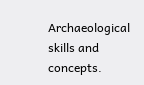Archaeological skills and concepts.